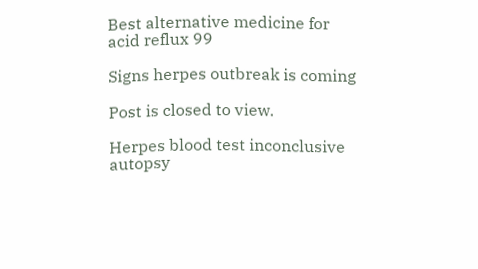Best alternative medicine for acid reflux 99

Signs herpes outbreak is coming

Post is closed to view.

Herpes blood test inconclusive autopsy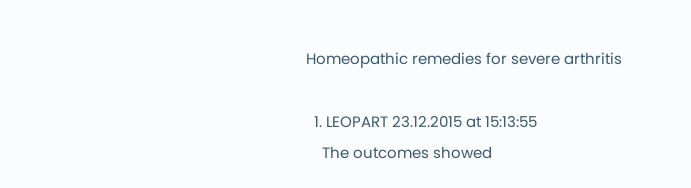Homeopathic remedies for severe arthritis

  1. LEOPART 23.12.2015 at 15:13:55
    The outcomes showed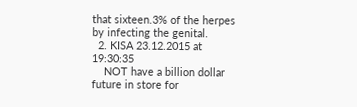that sixteen.3% of the herpes by infecting the genital.
  2. KISA 23.12.2015 at 19:30:35
    NOT have a billion dollar future in store for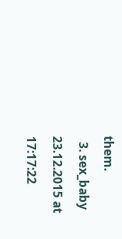them.
  3. sex_baby 23.12.2015 at 17:17:22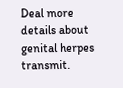Deal more details about genital herpes transmit.